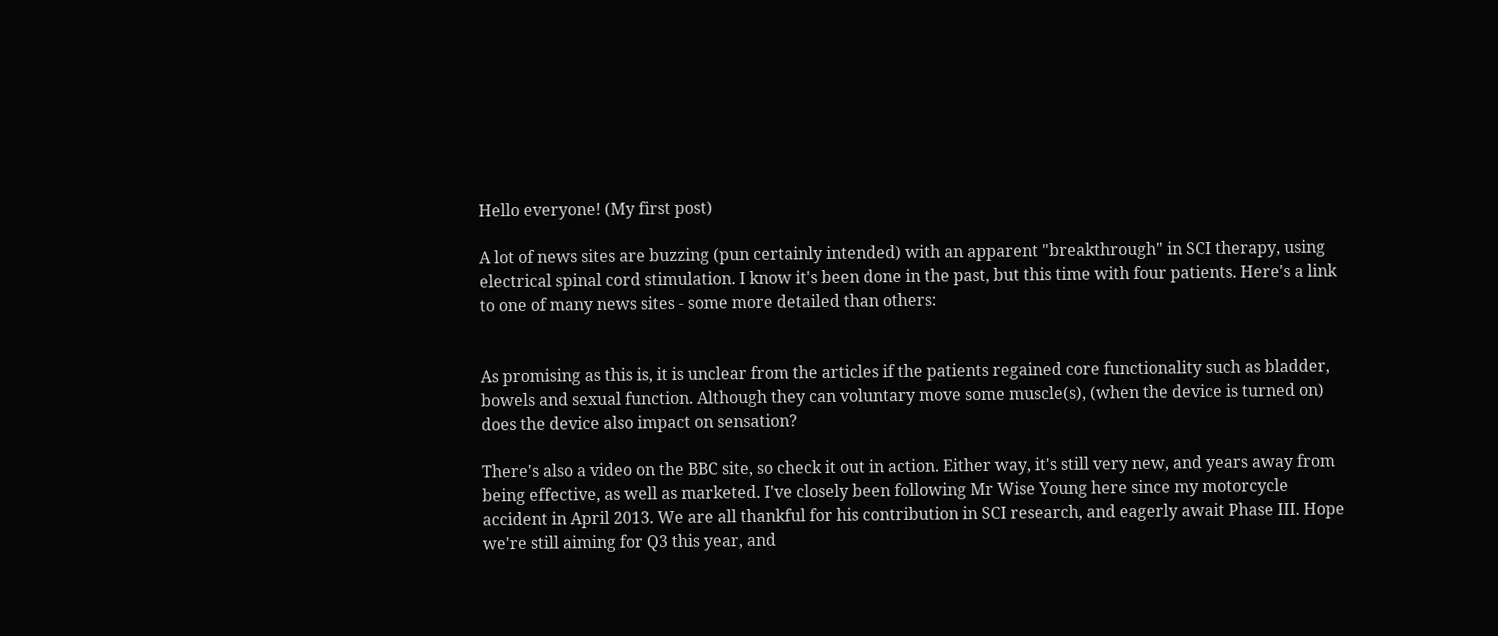Hello everyone! (My first post)

A lot of news sites are buzzing (pun certainly intended) with an apparent "breakthrough" in SCI therapy, using electrical spinal cord stimulation. I know it's been done in the past, but this time with four patients. Here's a link to one of many news sites - some more detailed than others:


As promising as this is, it is unclear from the articles if the patients regained core functionality such as bladder, bowels and sexual function. Although they can voluntary move some muscle(s), (when the device is turned on) does the device also impact on sensation?

There's also a video on the BBC site, so check it out in action. Either way, it's still very new, and years away from being effective, as well as marketed. I've closely been following Mr Wise Young here since my motorcycle accident in April 2013. We are all thankful for his contribution in SCI research, and eagerly await Phase III. Hope we're still aiming for Q3 this year, and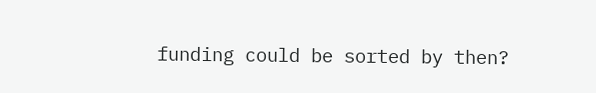funding could be sorted by then?